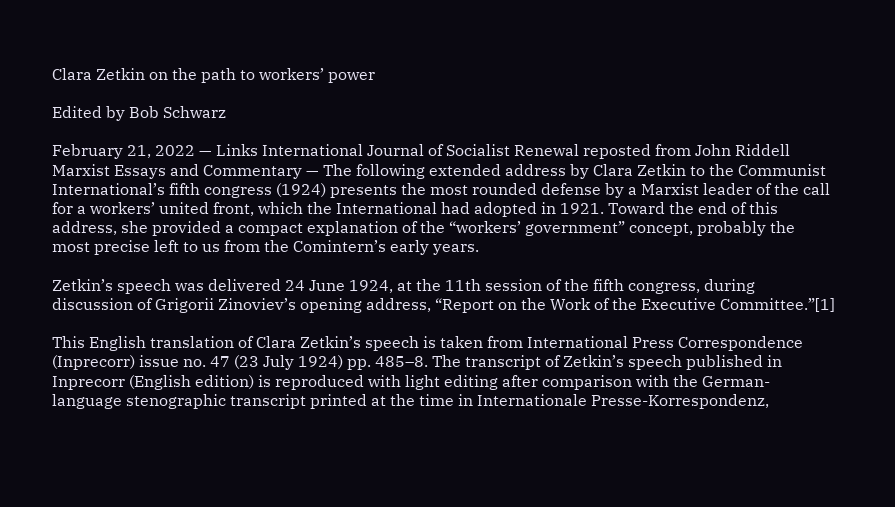Clara Zetkin on the path to workers’ power

Edited by Bob Schwarz

February 21, 2022 — Links International Journal of Socialist Renewal reposted from John Riddell Marxist Essays and Commentary — The following extended address by Clara Zetkin to the Communist International’s fifth congress (1924) presents the most rounded defense by a Marxist leader of the call for a workers’ united front, which the International had adopted in 1921. Toward the end of this address, she provided a compact explanation of the “workers’ government” concept, probably the most precise left to us from the Comintern’s early years.

Zetkin’s speech was delivered 24 June 1924, at the 11th session of the fifth congress, during discussion of Grigorii Zinoviev’s opening address, “Report on the Work of the Executive Committee.”[1]

This English translation of Clara Zetkin’s speech is taken from International Press Correspondence (Inprecorr) issue no. 47 (23 July 1924) pp. 485–8. The transcript of Zetkin’s speech published in Inprecorr (English edition) is reproduced with light editing after comparison with the German-language stenographic transcript printed at the time in Internationale Presse-Korrespondenz,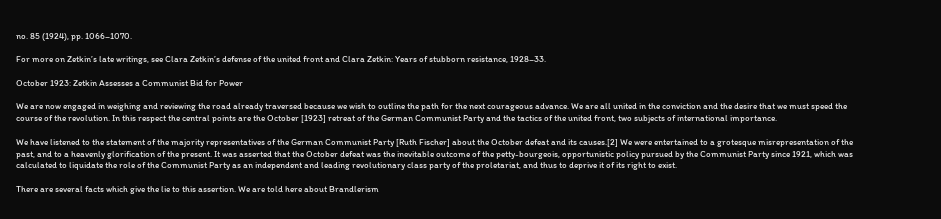no. 85 (1924), pp. 1066–1070.

For more on Zetkin’s late writings, see Clara Zetkin’s defense of the united front and Clara Zetkin: Years of stubborn resistance, 1928–33.

October 1923: Zetkin Assesses a Communist Bid for Power

We are now engaged in weighing and reviewing the road already traversed because we wish to outline the path for the next courageous advance. We are all united in the conviction and the desire that we must speed the course of the revolution. In this respect the central points are the October [1923] retreat of the German Communist Party and the tactics of the united front, two subjects of international importance.

We have listened to the statement of the majority representatives of the German Communist Party [Ruth Fischer] about the October defeat and its causes.[2] We were entertained to a grotesque misrepresentation of the past, and to a heavenly glorification of the present. It was asserted that the October defeat was the inevitable outcome of the petty-bourgeois, opportunistic policy pursued by the Communist Party since 1921, which was calculated to liquidate the role of the Communist Party as an independent and leading revolutionary class party of the proletariat, and thus to deprive it of its right to exist.

There are several facts which give the lie to this assertion. We are told here about Brandlerism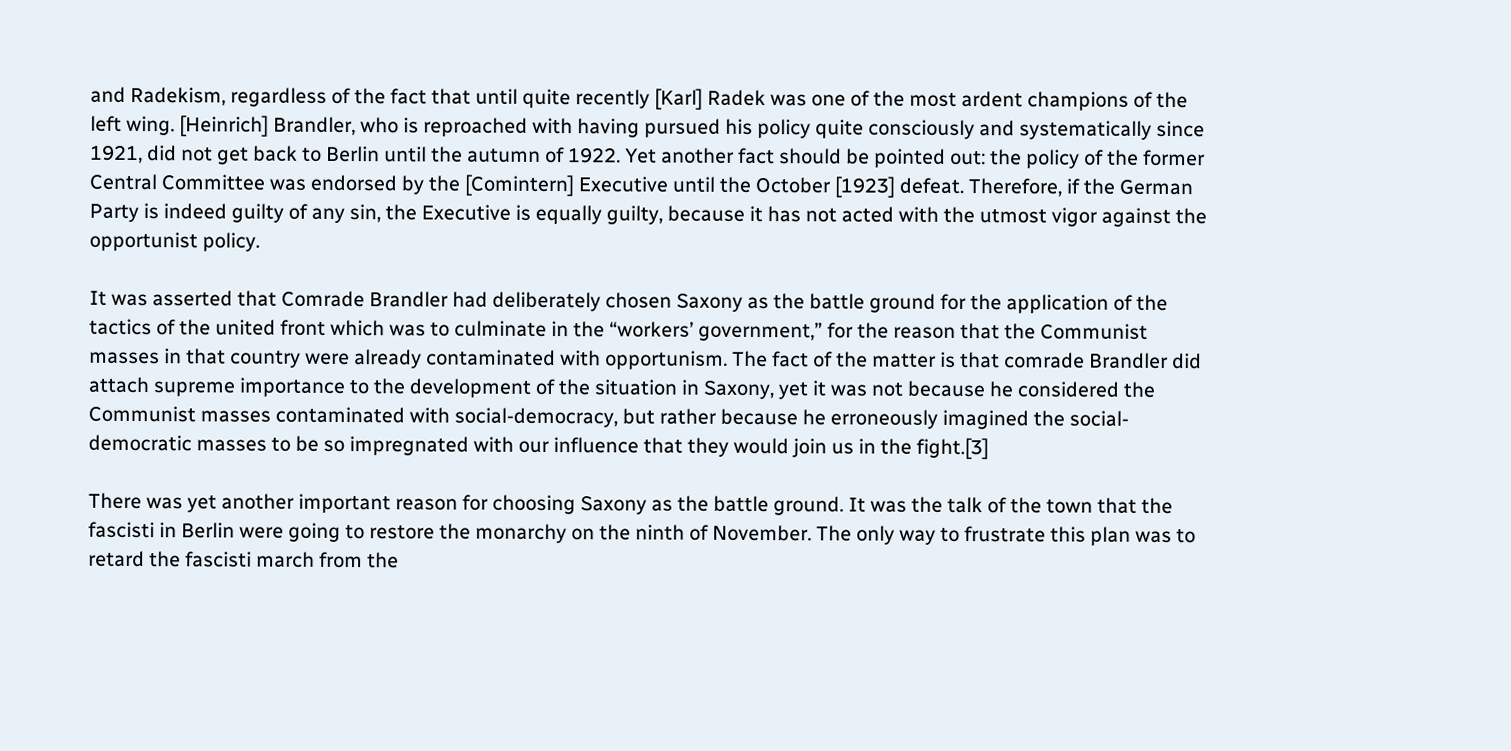and Radekism, regardless of the fact that until quite recently [Karl] Radek was one of the most ardent champions of the left wing. [Heinrich] Brandler, who is reproached with having pursued his policy quite consciously and systematically since 1921, did not get back to Berlin until the autumn of 1922. Yet another fact should be pointed out: the policy of the former Central Committee was endorsed by the [Comintern] Executive until the October [1923] defeat. Therefore, if the German Party is indeed guilty of any sin, the Executive is equally guilty, because it has not acted with the utmost vigor against the opportunist policy.

It was asserted that Comrade Brandler had deliberately chosen Saxony as the battle ground for the application of the tactics of the united front which was to culminate in the “workers’ government,” for the reason that the Communist masses in that country were already contaminated with opportunism. The fact of the matter is that comrade Brandler did attach supreme importance to the development of the situation in Saxony, yet it was not because he considered the Communist masses contaminated with social-democracy, but rather because he erroneously imagined the social-democratic masses to be so impregnated with our influence that they would join us in the fight.[3]

There was yet another important reason for choosing Saxony as the battle ground. It was the talk of the town that the fascisti in Berlin were going to restore the monarchy on the ninth of November. The only way to frustrate this plan was to retard the fascisti march from the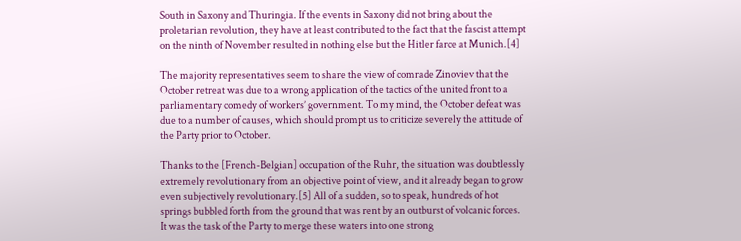South in Saxony and Thuringia. If the events in Saxony did not bring about the proletarian revolution, they have at least contributed to the fact that the fascist attempt on the ninth of November resulted in nothing else but the Hitler farce at Munich.[4]

The majority representatives seem to share the view of comrade Zinoviev that the October retreat was due to a wrong application of the tactics of the united front to a parliamentary comedy of workers’ government. To my mind, the October defeat was due to a number of causes, which should prompt us to criticize severely the attitude of the Party prior to October.

Thanks to the [French-Belgian] occupation of the Ruhr, the situation was doubtlessly extremely revolutionary from an objective point of view, and it already began to grow even subjectively revolutionary.[5] All of a sudden, so to speak, hundreds of hot springs bubbled forth from the ground that was rent by an outburst of volcanic forces. It was the task of the Party to merge these waters into one strong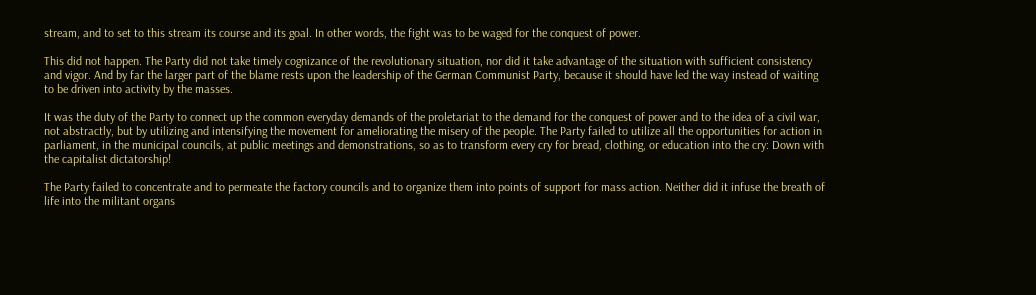stream, and to set to this stream its course and its goal. In other words, the fight was to be waged for the conquest of power.

This did not happen. The Party did not take timely cognizance of the revolutionary situation, nor did it take advantage of the situation with sufficient consistency and vigor. And by far the larger part of the blame rests upon the leadership of the German Communist Party, because it should have led the way instead of waiting to be driven into activity by the masses.

It was the duty of the Party to connect up the common everyday demands of the proletariat to the demand for the conquest of power and to the idea of a civil war, not abstractly, but by utilizing and intensifying the movement for ameliorating the misery of the people. The Party failed to utilize all the opportunities for action in parliament, in the municipal councils, at public meetings and demonstrations, so as to transform every cry for bread, clothing, or education into the cry: Down with the capitalist dictatorship!

The Party failed to concentrate and to permeate the factory councils and to organize them into points of support for mass action. Neither did it infuse the breath of life into the militant organs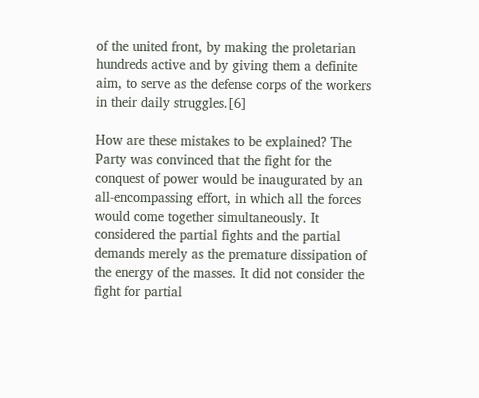of the united front, by making the proletarian hundreds active and by giving them a definite aim, to serve as the defense corps of the workers in their daily struggles.[6]

How are these mistakes to be explained? The Party was convinced that the fight for the conquest of power would be inaugurated by an all-encompassing effort, in which all the forces would come together simultaneously. It considered the partial fights and the partial demands merely as the premature dissipation of the energy of the masses. It did not consider the fight for partial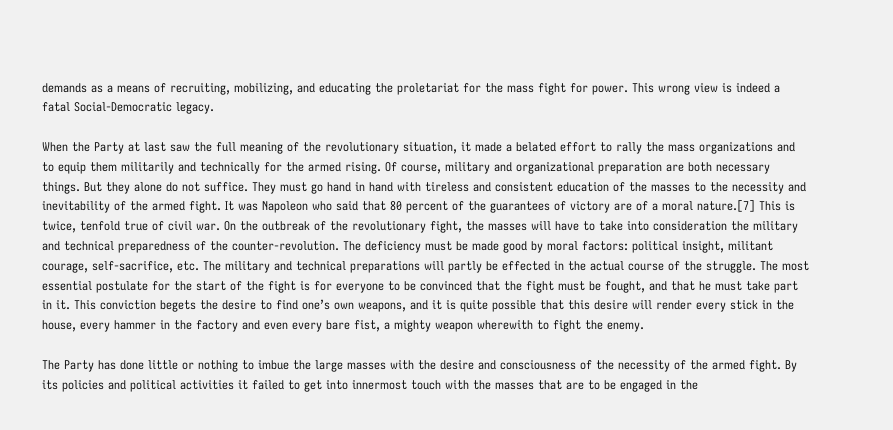demands as a means of recruiting, mobilizing, and educating the proletariat for the mass fight for power. This wrong view is indeed a fatal Social-Democratic legacy.

When the Party at last saw the full meaning of the revolutionary situation, it made a belated effort to rally the mass organizations and to equip them militarily and technically for the armed rising. Of course, military and organizational preparation are both necessary things. But they alone do not suffice. They must go hand in hand with tireless and consistent education of the masses to the necessity and inevitability of the armed fight. It was Napoleon who said that 80 percent of the guarantees of victory are of a moral nature.[7] This is twice, tenfold true of civil war. On the outbreak of the revolutionary fight, the masses will have to take into consideration the military and technical preparedness of the counter-revolution. The deficiency must be made good by moral factors: political insight, militant courage, self-sacrifice, etc. The military and technical preparations will partly be effected in the actual course of the struggle. The most essential postulate for the start of the fight is for everyone to be convinced that the fight must be fought, and that he must take part in it. This conviction begets the desire to find one’s own weapons, and it is quite possible that this desire will render every stick in the house, every hammer in the factory and even every bare fist, a mighty weapon wherewith to fight the enemy.

The Party has done little or nothing to imbue the large masses with the desire and consciousness of the necessity of the armed fight. By its policies and political activities it failed to get into innermost touch with the masses that are to be engaged in the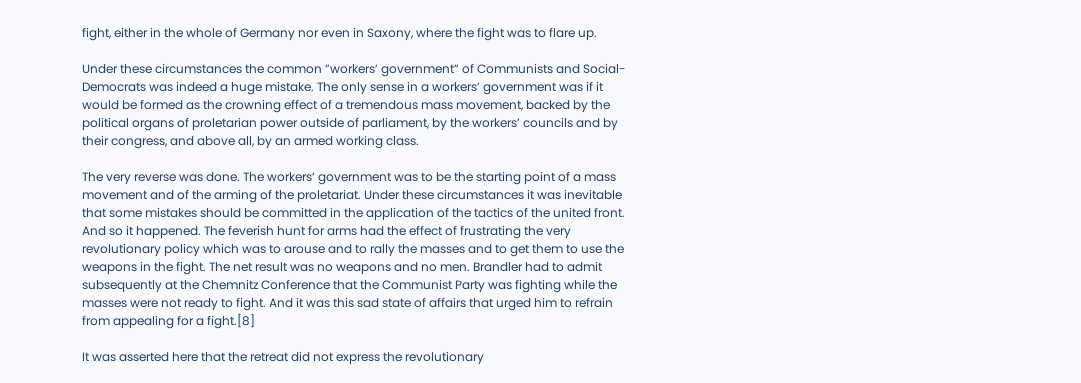fight, either in the whole of Germany nor even in Saxony, where the fight was to flare up.

Under these circumstances the common ”workers’ government” of Communists and Social-Democrats was indeed a huge mistake. The only sense in a workers’ government was if it would be formed as the crowning effect of a tremendous mass movement, backed by the political organs of proletarian power outside of parliament, by the workers’ councils and by their congress, and above all, by an armed working class.

The very reverse was done. The workers’ government was to be the starting point of a mass movement and of the arming of the proletariat. Under these circumstances it was inevitable that some mistakes should be committed in the application of the tactics of the united front. And so it happened. The feverish hunt for arms had the effect of frustrating the very revolutionary policy which was to arouse and to rally the masses and to get them to use the weapons in the fight. The net result was no weapons and no men. Brandler had to admit subsequently at the Chemnitz Conference that the Communist Party was fighting while the masses were not ready to fight. And it was this sad state of affairs that urged him to refrain from appealing for a fight.[8]

It was asserted here that the retreat did not express the revolutionary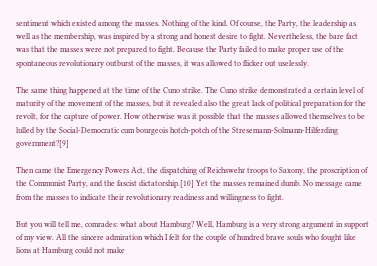sentiment which existed among the masses. Nothing of the kind. Of course, the Party, the leadership as well as the membership, was inspired by a strong and honest desire to fight. Nevertheless, the bare fact was that the masses were not prepared to fight. Because the Party failed to make proper use of the spontaneous revolutionary outburst of the masses, it was allowed to flicker out uselessly.

The same thing happened at the time of the Cuno strike. The Cuno strike demonstrated a certain level of maturity of the movement of the masses, but it revealed also the great lack of political preparation for the revolt, for the capture of power. How otherwise was it possible that the masses allowed themselves to be lulled by the Social-Democratic cum bourgeois hotch-potch of the Stresemann-Solmann-Hilferding government?[9]

Then came the Emergency Powers Act, the dispatching of Reichswehr troops to Saxony, the proscription of the Communist Party, and the fascist dictatorship.[10] Yet the masses remained dumb. No message came from the masses to indicate their revolutionary readiness and willingness to fight.

But you will tell me, comrades: what about Hamburg? Well, Hamburg is a very strong argument in support of my view. All the sincere admiration which I felt for the couple of hundred brave souls who fought like lions at Hamburg could not make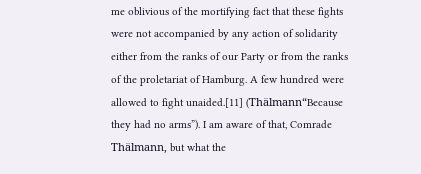me oblivious of the mortifying fact that these fights were not accompanied by any action of solidarity either from the ranks of our Party or from the ranks of the proletariat of Hamburg. A few hundred were allowed to fight unaided.[11] (Thälmann“Because they had no arms”). I am aware of that, Comrade Thälmann, but what the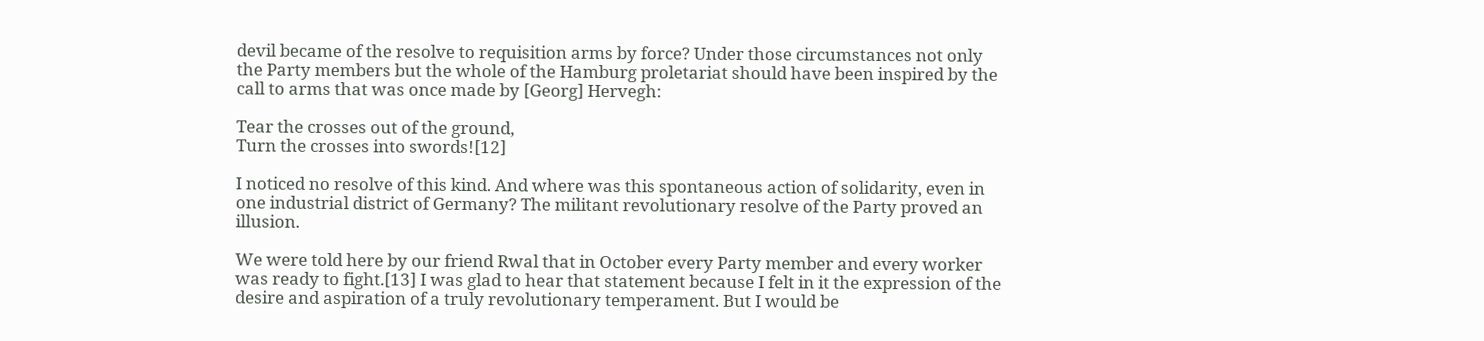devil became of the resolve to requisition arms by force? Under those circumstances not only the Party members but the whole of the Hamburg proletariat should have been inspired by the call to arms that was once made by [Georg] Hervegh:

Tear the crosses out of the ground,
Turn the crosses into swords![12]

I noticed no resolve of this kind. And where was this spontaneous action of solidarity, even in one industrial district of Germany? The militant revolutionary resolve of the Party proved an illusion.

We were told here by our friend Rwal that in October every Party member and every worker was ready to fight.[13] I was glad to hear that statement because I felt in it the expression of the desire and aspiration of a truly revolutionary temperament. But I would be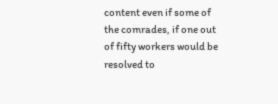content even if some of the comrades, if one out of fifty workers would be resolved to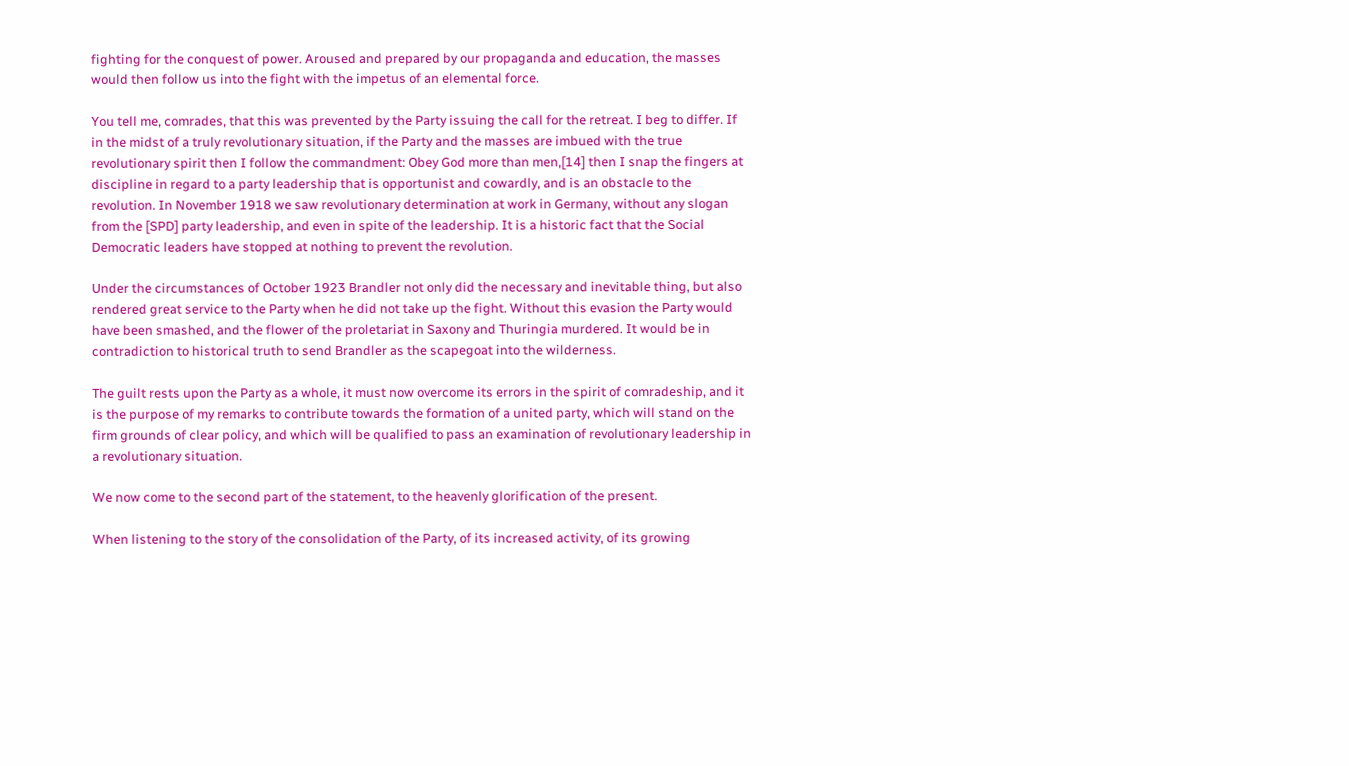fighting for the conquest of power. Aroused and prepared by our propaganda and education, the masses would then follow us into the fight with the impetus of an elemental force.

You tell me, comrades, that this was prevented by the Party issuing the call for the retreat. I beg to differ. If in the midst of a truly revolutionary situation, if the Party and the masses are imbued with the true revolutionary spirit then I follow the commandment: Obey God more than men,[14] then I snap the fingers at discipline in regard to a party leadership that is opportunist and cowardly, and is an obstacle to the revolution. In November 1918 we saw revolutionary determination at work in Germany, without any slogan from the [SPD] party leadership, and even in spite of the leadership. It is a historic fact that the Social Democratic leaders have stopped at nothing to prevent the revolution.

Under the circumstances of October 1923 Brandler not only did the necessary and inevitable thing, but also rendered great service to the Party when he did not take up the fight. Without this evasion the Party would have been smashed, and the flower of the proletariat in Saxony and Thuringia murdered. It would be in contradiction to historical truth to send Brandler as the scapegoat into the wilderness.

The guilt rests upon the Party as a whole, it must now overcome its errors in the spirit of comradeship, and it is the purpose of my remarks to contribute towards the formation of a united party, which will stand on the firm grounds of clear policy, and which will be qualified to pass an examination of revolutionary leadership in a revolutionary situation.

We now come to the second part of the statement, to the heavenly glorification of the present.

When listening to the story of the consolidation of the Party, of its increased activity, of its growing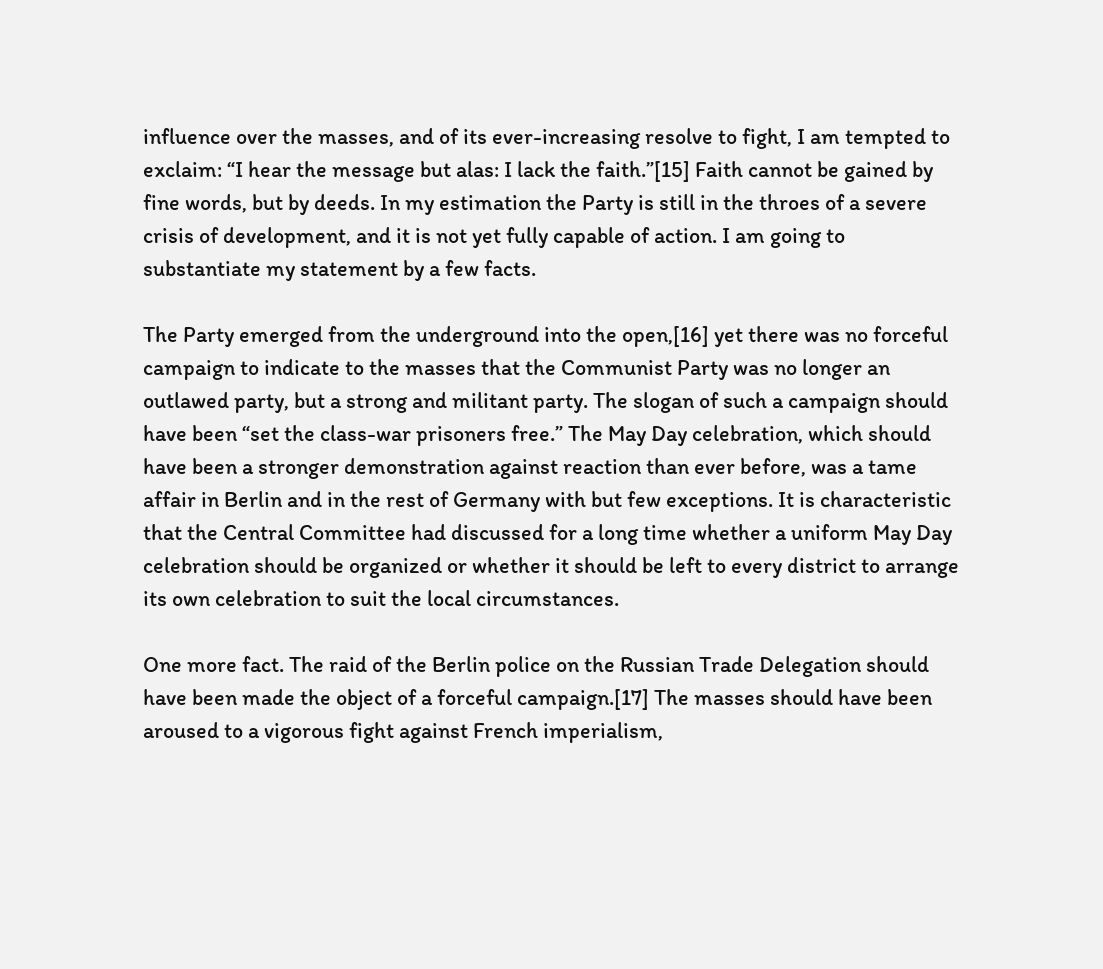influence over the masses, and of its ever-increasing resolve to fight, I am tempted to exclaim: “I hear the message but alas: I lack the faith.”[15] Faith cannot be gained by fine words, but by deeds. In my estimation the Party is still in the throes of a severe crisis of development, and it is not yet fully capable of action. I am going to substantiate my statement by a few facts.

The Party emerged from the underground into the open,[16] yet there was no forceful campaign to indicate to the masses that the Communist Party was no longer an outlawed party, but a strong and militant party. The slogan of such a campaign should have been “set the class-war prisoners free.” The May Day celebration, which should have been a stronger demonstration against reaction than ever before, was a tame affair in Berlin and in the rest of Germany with but few exceptions. It is characteristic that the Central Committee had discussed for a long time whether a uniform May Day celebration should be organized or whether it should be left to every district to arrange its own celebration to suit the local circumstances.

One more fact. The raid of the Berlin police on the Russian Trade Delegation should have been made the object of a forceful campaign.[17] The masses should have been aroused to a vigorous fight against French imperialism,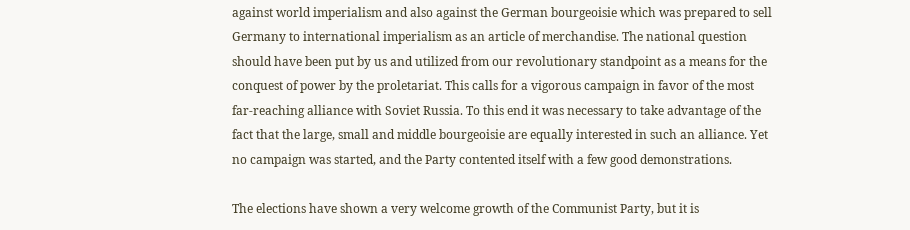against world imperialism and also against the German bourgeoisie which was prepared to sell Germany to international imperialism as an article of merchandise. The national question should have been put by us and utilized from our revolutionary standpoint as a means for the conquest of power by the proletariat. This calls for a vigorous campaign in favor of the most far-reaching alliance with Soviet Russia. To this end it was necessary to take advantage of the fact that the large, small and middle bourgeoisie are equally interested in such an alliance. Yet no campaign was started, and the Party contented itself with a few good demonstrations.

The elections have shown a very welcome growth of the Communist Party, but it is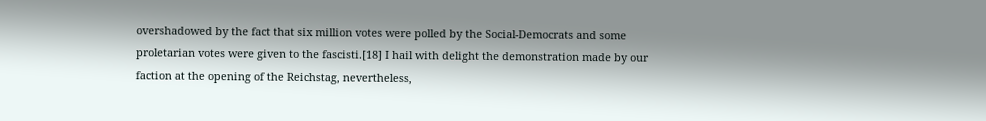overshadowed by the fact that six million votes were polled by the Social-Democrats and some proletarian votes were given to the fascisti.[18] I hail with delight the demonstration made by our faction at the opening of the Reichstag, nevertheless,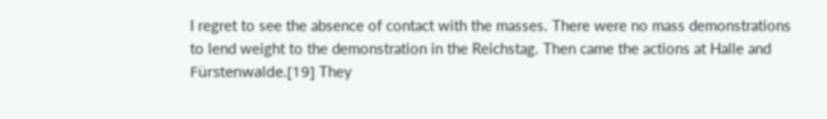I regret to see the absence of contact with the masses. There were no mass demonstrations to lend weight to the demonstration in the Reichstag. Then came the actions at Halle and Fürstenwalde.[19] They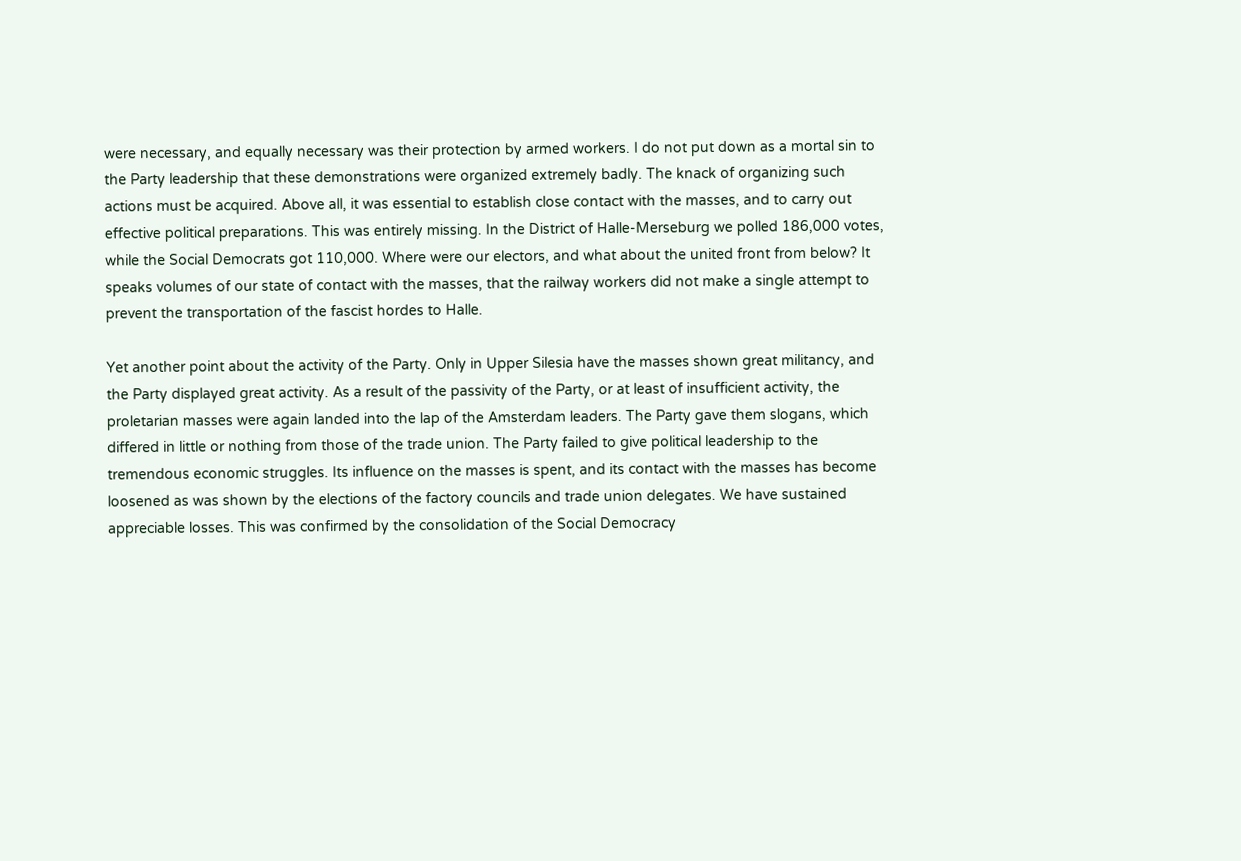were necessary, and equally necessary was their protection by armed workers. I do not put down as a mortal sin to the Party leadership that these demonstrations were organized extremely badly. The knack of organizing such actions must be acquired. Above all, it was essential to establish close contact with the masses, and to carry out effective political preparations. This was entirely missing. In the District of Halle-Merseburg we polled 186,000 votes, while the Social Democrats got 110,000. Where were our electors, and what about the united front from below? It speaks volumes of our state of contact with the masses, that the railway workers did not make a single attempt to prevent the transportation of the fascist hordes to Halle.

Yet another point about the activity of the Party. Only in Upper Silesia have the masses shown great militancy, and the Party displayed great activity. As a result of the passivity of the Party, or at least of insufficient activity, the proletarian masses were again landed into the lap of the Amsterdam leaders. The Party gave them slogans, which differed in little or nothing from those of the trade union. The Party failed to give political leadership to the tremendous economic struggles. Its influence on the masses is spent, and its contact with the masses has become loosened as was shown by the elections of the factory councils and trade union delegates. We have sustained appreciable losses. This was confirmed by the consolidation of the Social Democracy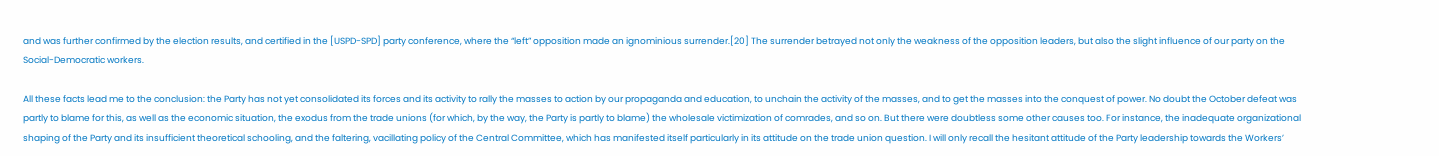and was further confirmed by the election results, and certified in the [USPD-SPD] party conference, where the “left” opposition made an ignominious surrender.[20] The surrender betrayed not only the weakness of the opposition leaders, but also the slight influence of our party on the Social-Democratic workers.

All these facts lead me to the conclusion: the Party has not yet consolidated its forces and its activity to rally the masses to action by our propaganda and education, to unchain the activity of the masses, and to get the masses into the conquest of power. No doubt the October defeat was partly to blame for this, as well as the economic situation, the exodus from the trade unions (for which, by the way, the Party is partly to blame) the wholesale victimization of comrades, and so on. But there were doubtless some other causes too. For instance, the inadequate organizational shaping of the Party and its insufficient theoretical schooling, and the faltering, vacillating policy of the Central Committee, which has manifested itself particularly in its attitude on the trade union question. I will only recall the hesitant attitude of the Party leadership towards the Workers’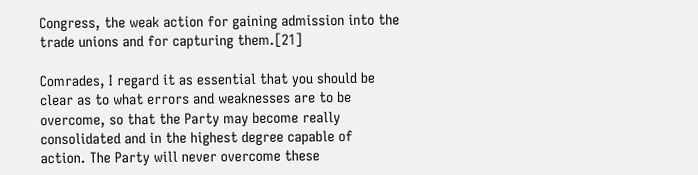Congress, the weak action for gaining admission into the trade unions and for capturing them.[21]

Comrades, I regard it as essential that you should be clear as to what errors and weaknesses are to be overcome, so that the Party may become really consolidated and in the highest degree capable of action. The Party will never overcome these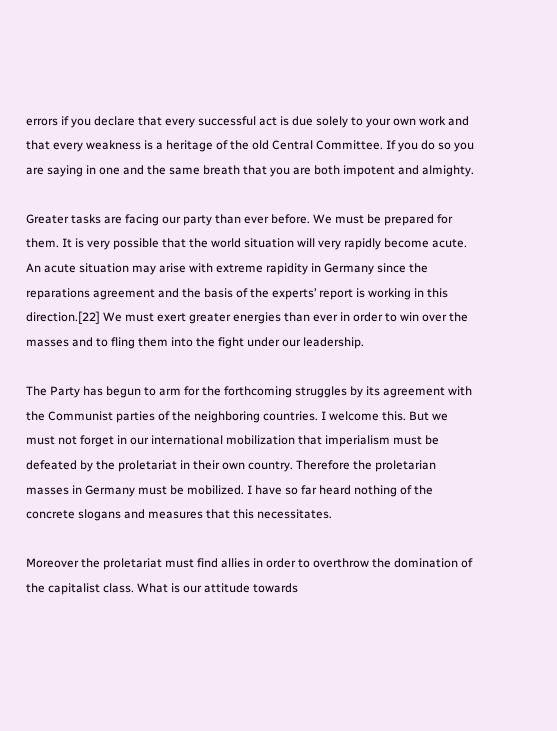errors if you declare that every successful act is due solely to your own work and that every weakness is a heritage of the old Central Committee. If you do so you are saying in one and the same breath that you are both impotent and almighty.

Greater tasks are facing our party than ever before. We must be prepared for them. It is very possible that the world situation will very rapidly become acute. An acute situation may arise with extreme rapidity in Germany since the reparations agreement and the basis of the experts’ report is working in this direction.[22] We must exert greater energies than ever in order to win over the masses and to fling them into the fight under our leadership.

The Party has begun to arm for the forthcoming struggles by its agreement with the Communist parties of the neighboring countries. I welcome this. But we must not forget in our international mobilization that imperialism must be defeated by the proletariat in their own country. Therefore the proletarian masses in Germany must be mobilized. I have so far heard nothing of the concrete slogans and measures that this necessitates.

Moreover the proletariat must find allies in order to overthrow the domination of the capitalist class. What is our attitude towards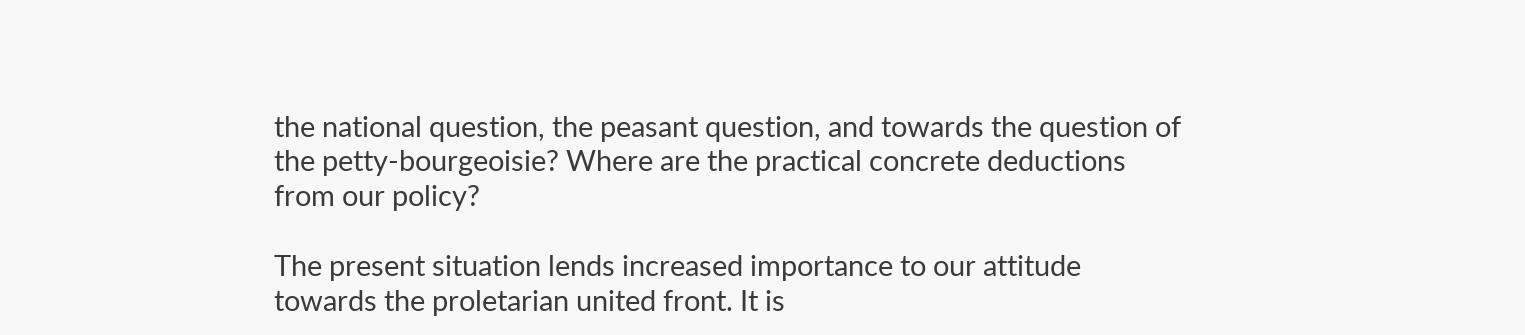the national question, the peasant question, and towards the question of the petty-bourgeoisie? Where are the practical concrete deductions from our policy?

The present situation lends increased importance to our attitude towards the proletarian united front. It is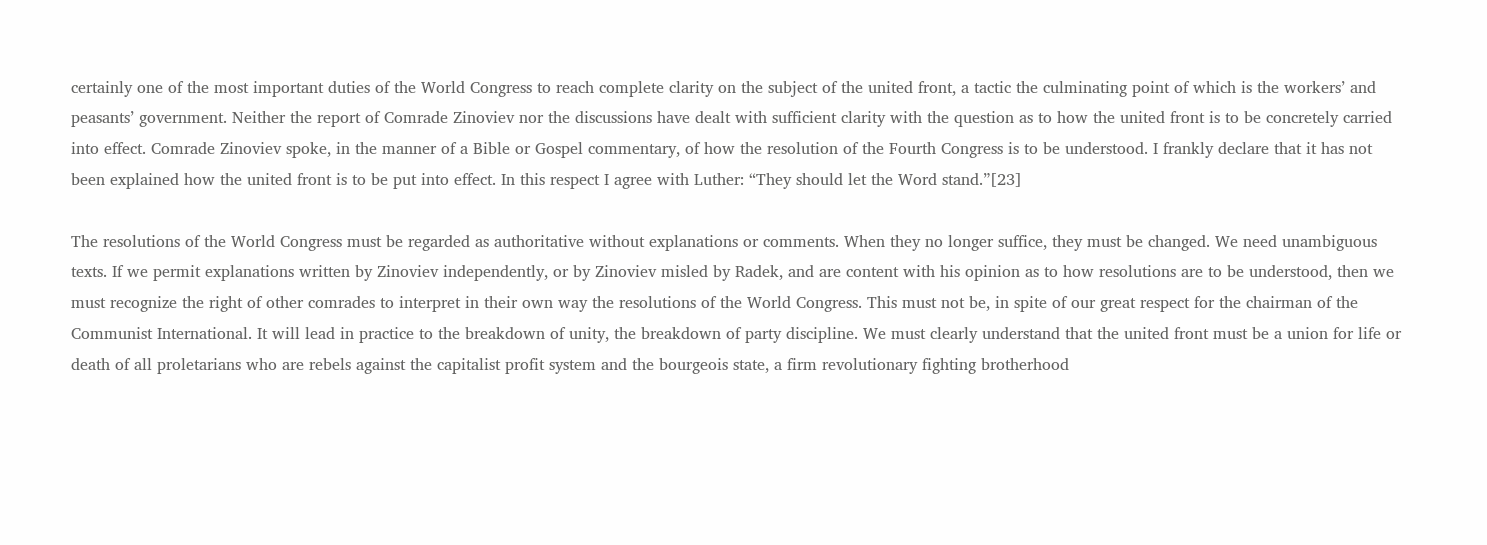certainly one of the most important duties of the World Congress to reach complete clarity on the subject of the united front, a tactic the culminating point of which is the workers’ and peasants’ government. Neither the report of Comrade Zinoviev nor the discussions have dealt with sufficient clarity with the question as to how the united front is to be concretely carried into effect. Comrade Zinoviev spoke, in the manner of a Bible or Gospel commentary, of how the resolution of the Fourth Congress is to be understood. I frankly declare that it has not been explained how the united front is to be put into effect. In this respect I agree with Luther: “They should let the Word stand.”[23]

The resolutions of the World Congress must be regarded as authoritative without explanations or comments. When they no longer suffice, they must be changed. We need unambiguous texts. If we permit explanations written by Zinoviev independently, or by Zinoviev misled by Radek, and are content with his opinion as to how resolutions are to be understood, then we must recognize the right of other comrades to interpret in their own way the resolutions of the World Congress. This must not be, in spite of our great respect for the chairman of the Communist International. It will lead in practice to the breakdown of unity, the breakdown of party discipline. We must clearly understand that the united front must be a union for life or death of all proletarians who are rebels against the capitalist profit system and the bourgeois state, a firm revolutionary fighting brotherhood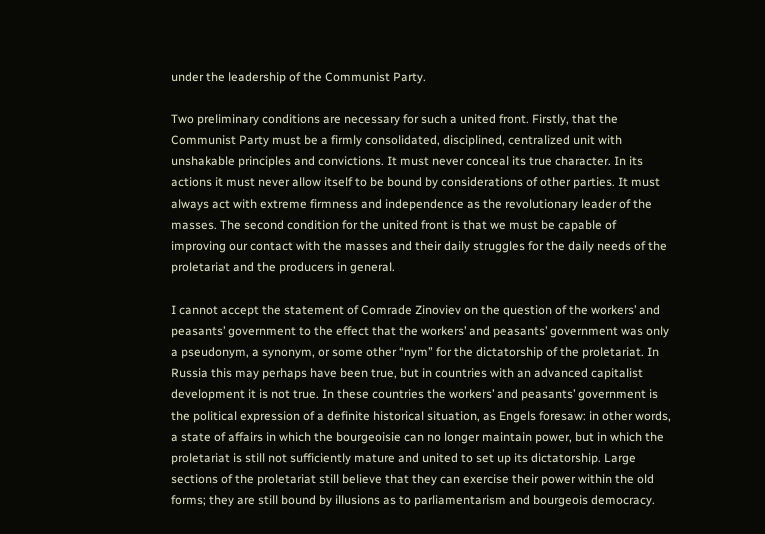under the leadership of the Communist Party.

Two preliminary conditions are necessary for such a united front. Firstly, that the Communist Party must be a firmly consolidated, disciplined, centralized unit with unshakable principles and convictions. It must never conceal its true character. In its actions it must never allow itself to be bound by considerations of other parties. It must always act with extreme firmness and independence as the revolutionary leader of the masses. The second condition for the united front is that we must be capable of improving our contact with the masses and their daily struggles for the daily needs of the proletariat and the producers in general.

I cannot accept the statement of Comrade Zinoviev on the question of the workers’ and peasants’ government to the effect that the workers’ and peasants’ government was only a pseudonym, a synonym, or some other “nym” for the dictatorship of the proletariat. In Russia this may perhaps have been true, but in countries with an advanced capitalist development it is not true. In these countries the workers’ and peasants’ government is the political expression of a definite historical situation, as Engels foresaw: in other words, a state of affairs in which the bourgeoisie can no longer maintain power, but in which the proletariat is still not sufficiently mature and united to set up its dictatorship. Large sections of the proletariat still believe that they can exercise their power within the old forms; they are still bound by illusions as to parliamentarism and bourgeois democracy.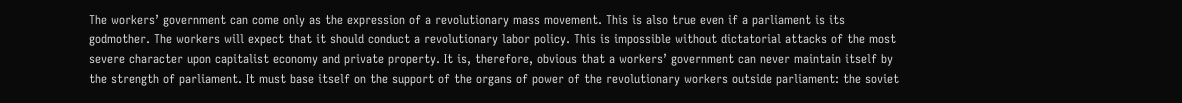The workers’ government can come only as the expression of a revolutionary mass movement. This is also true even if a parliament is its godmother. The workers will expect that it should conduct a revolutionary labor policy. This is impossible without dictatorial attacks of the most severe character upon capitalist economy and private property. It is, therefore, obvious that a workers’ government can never maintain itself by the strength of parliament. It must base itself on the support of the organs of power of the revolutionary workers outside parliament: the soviet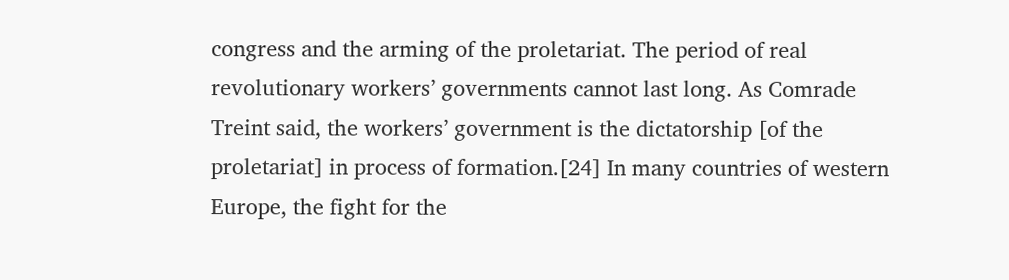congress and the arming of the proletariat. The period of real revolutionary workers’ governments cannot last long. As Comrade Treint said, the workers’ government is the dictatorship [of the proletariat] in process of formation.[24] In many countries of western Europe, the fight for the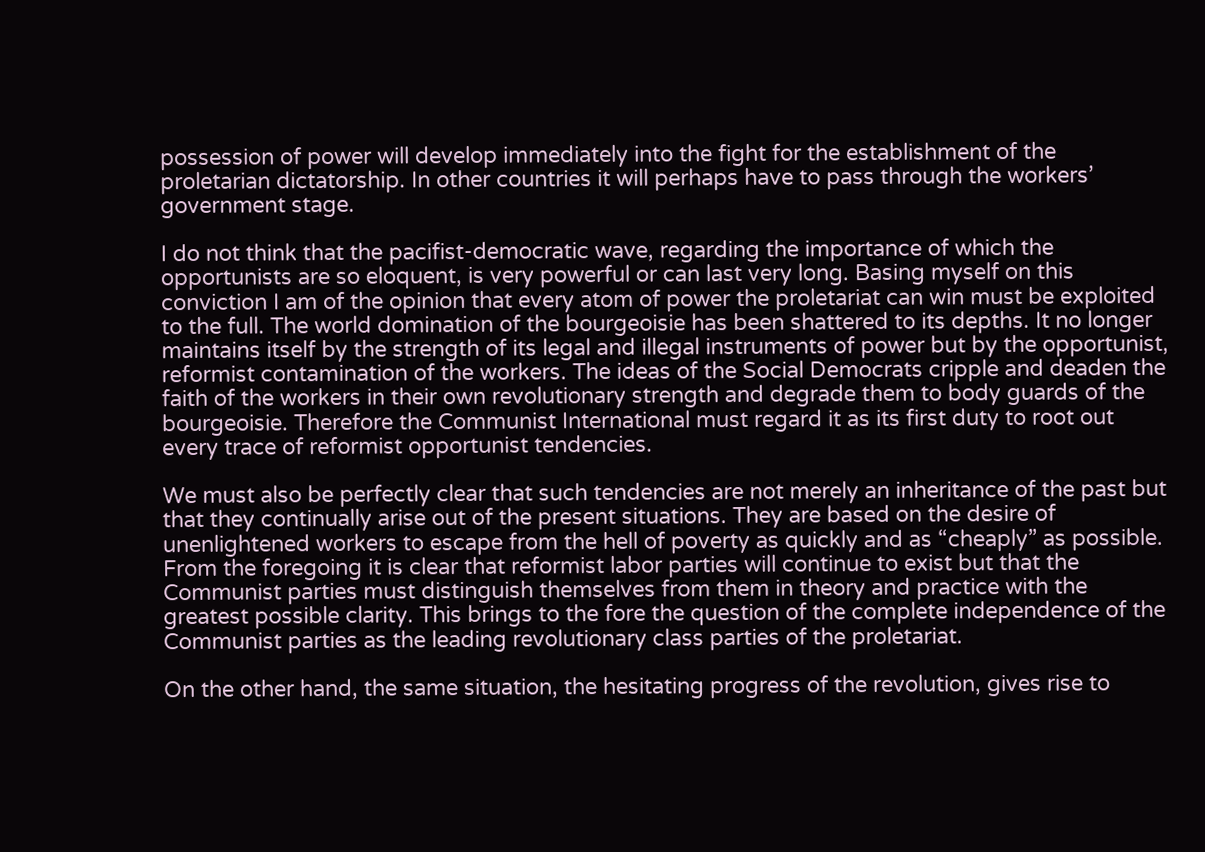possession of power will develop immediately into the fight for the establishment of the proletarian dictatorship. In other countries it will perhaps have to pass through the workers’ government stage.

I do not think that the pacifist-democratic wave, regarding the importance of which the opportunists are so eloquent, is very powerful or can last very long. Basing myself on this conviction I am of the opinion that every atom of power the proletariat can win must be exploited to the full. The world domination of the bourgeoisie has been shattered to its depths. It no longer maintains itself by the strength of its legal and illegal instruments of power but by the opportunist, reformist contamination of the workers. The ideas of the Social Democrats cripple and deaden the faith of the workers in their own revolutionary strength and degrade them to body guards of the bourgeoisie. Therefore the Communist International must regard it as its first duty to root out every trace of reformist opportunist tendencies.

We must also be perfectly clear that such tendencies are not merely an inheritance of the past but that they continually arise out of the present situations. They are based on the desire of unenlightened workers to escape from the hell of poverty as quickly and as “cheaply” as possible. From the foregoing it is clear that reformist labor parties will continue to exist but that the Communist parties must distinguish themselves from them in theory and practice with the greatest possible clarity. This brings to the fore the question of the complete independence of the Communist parties as the leading revolutionary class parties of the proletariat.

On the other hand, the same situation, the hesitating progress of the revolution, gives rise to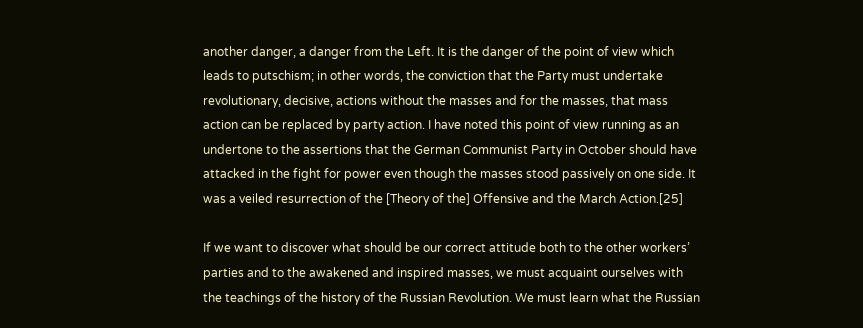another danger, a danger from the Left. It is the danger of the point of view which leads to putschism; in other words, the conviction that the Party must undertake revolutionary, decisive, actions without the masses and for the masses, that mass action can be replaced by party action. I have noted this point of view running as an undertone to the assertions that the German Communist Party in October should have attacked in the fight for power even though the masses stood passively on one side. It was a veiled resurrection of the [Theory of the] Offensive and the March Action.[25]

If we want to discover what should be our correct attitude both to the other workers’ parties and to the awakened and inspired masses, we must acquaint ourselves with the teachings of the history of the Russian Revolution. We must learn what the Russian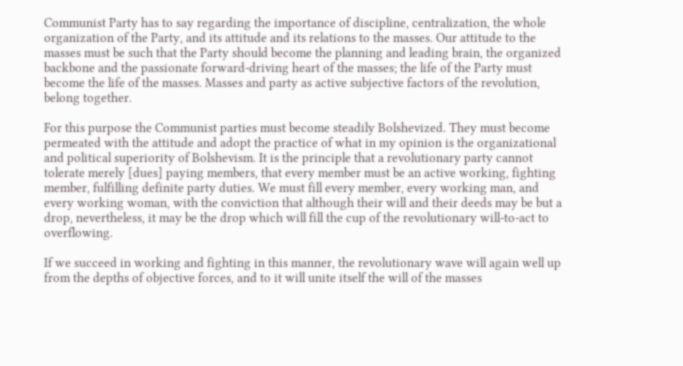Communist Party has to say regarding the importance of discipline, centralization, the whole organization of the Party, and its attitude and its relations to the masses. Our attitude to the masses must be such that the Party should become the planning and leading brain, the organized backbone and the passionate forward-driving heart of the masses; the life of the Party must become the life of the masses. Masses and party as active subjective factors of the revolution, belong together.

For this purpose the Communist parties must become steadily Bolshevized. They must become permeated with the attitude and adopt the practice of what in my opinion is the organizational and political superiority of Bolshevism. It is the principle that a revolutionary party cannot tolerate merely [dues] paying members, that every member must be an active working, fighting member, fulfilling definite party duties. We must fill every member, every working man, and every working woman, with the conviction that although their will and their deeds may be but a drop, nevertheless, it may be the drop which will fill the cup of the revolutionary will-to-act to overflowing.

If we succeed in working and fighting in this manner, the revolutionary wave will again well up from the depths of objective forces, and to it will unite itself the will of the masses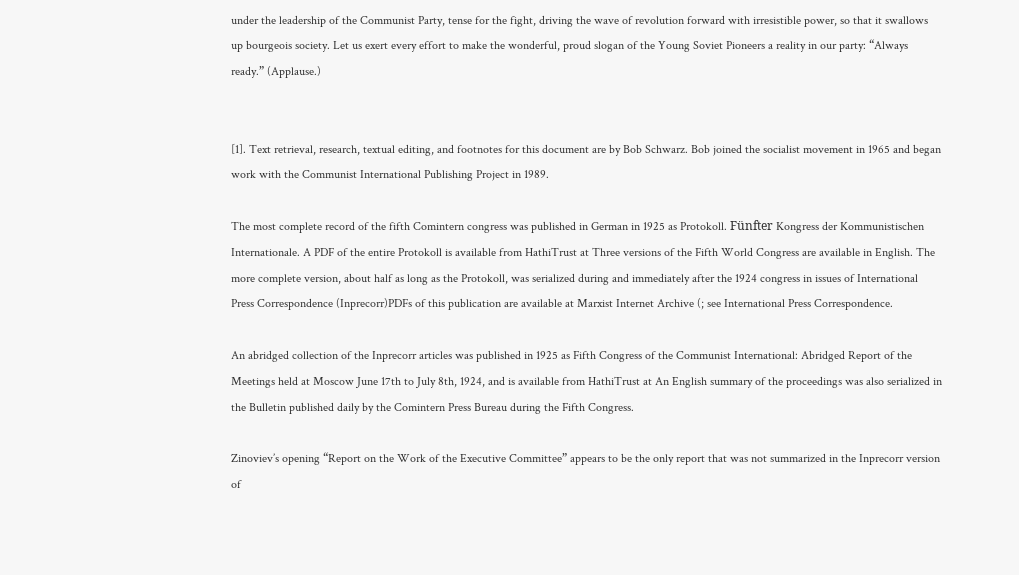under the leadership of the Communist Party, tense for the fight, driving the wave of revolution forward with irresistible power, so that it swallows up bourgeois society. Let us exert every effort to make the wonderful, proud slogan of the Young Soviet Pioneers a reality in our party: “Always ready.” (Applause.)


[1]. Text retrieval, research, textual editing, and footnotes for this document are by Bob Schwarz. Bob joined the socialist movement in 1965 and began work with the Communist International Publishing Project in 1989.

The most complete record of the fifth Comintern congress was published in German in 1925 as Protokoll. Fünfter Kongress der Kommunistischen Internationale. A PDF of the entire Protokoll is available from HathiTrust at Three versions of the Fifth World Congress are available in English. The more complete version, about half as long as the Protokoll, was serialized during and immediately after the 1924 congress in issues of International Press Correspondence (Inprecorr)PDFs of this publication are available at Marxist Internet Archive (; see International Press Correspondence.

An abridged collection of the Inprecorr articles was published in 1925 as Fifth Congress of the Communist International: Abridged Report of the Meetings held at Moscow June 17th to July 8th, 1924, and is available from HathiTrust at An English summary of the proceedings was also serialized in the Bulletin published daily by the Comintern Press Bureau during the Fifth Congress.

Zinoviev’s opening “Report on the Work of the Executive Committee” appears to be the only report that was not summarized in the Inprecorr version of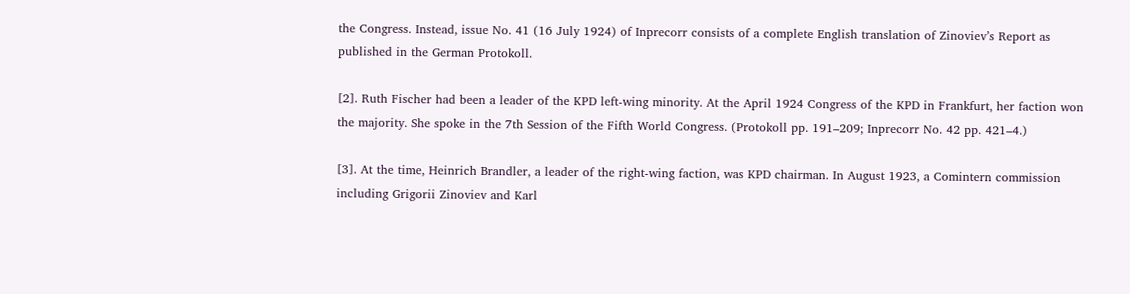the Congress. Instead, issue No. 41 (16 July 1924) of Inprecorr consists of a complete English translation of Zinoviev’s Report as published in the German Protokoll.

[2]. Ruth Fischer had been a leader of the KPD left-wing minority. At the April 1924 Congress of the KPD in Frankfurt, her faction won the majority. She spoke in the 7th Session of the Fifth World Congress. (Protokoll pp. 191–209; Inprecorr No. 42 pp. 421–4.)

[3]. At the time, Heinrich Brandler, a leader of the right-wing faction, was KPD chairman. In August 1923, a Comintern commission including Grigorii Zinoviev and Karl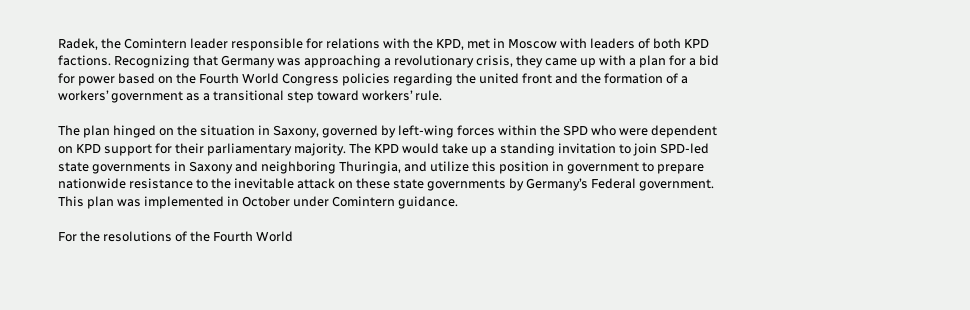Radek, the Comintern leader responsible for relations with the KPD, met in Moscow with leaders of both KPD factions. Recognizing that Germany was approaching a revolutionary crisis, they came up with a plan for a bid for power based on the Fourth World Congress policies regarding the united front and the formation of a workers’ government as a transitional step toward workers’ rule.

The plan hinged on the situation in Saxony, governed by left-wing forces within the SPD who were dependent on KPD support for their parliamentary majority. The KPD would take up a standing invitation to join SPD-led state governments in Saxony and neighboring Thuringia, and utilize this position in government to prepare nationwide resistance to the inevitable attack on these state governments by Germany’s Federal government. This plan was implemented in October under Comintern guidance.

For the resolutions of the Fourth World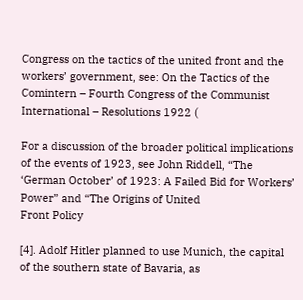Congress on the tactics of the united front and the workers’ government, see: On the Tactics of the Comintern – Fourth Congress of the Communist International – Resolutions 1922 (

For a discussion of the broader political implications of the events of 1923, see John Riddell, “The ‘German October’ of 1923: A Failed Bid for Workers’ Power” and “The Origins of United
Front Policy

[4]. Adolf Hitler planned to use Munich, the capital of the southern state of Bavaria, as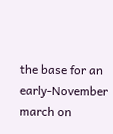the base for an early-November march on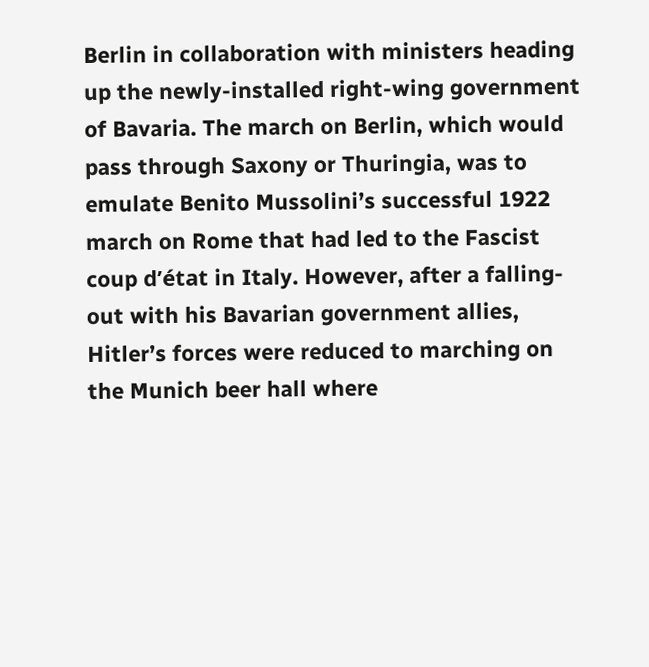Berlin in collaboration with ministers heading up the newly-installed right-wing government of Bavaria. The march on Berlin, which would pass through Saxony or Thuringia, was to emulate Benito Mussolini’s successful 1922 march on Rome that had led to the Fascist coup d’état in Italy. However, after a falling-out with his Bavarian government allies, Hitler’s forces were reduced to marching on the Munich beer hall where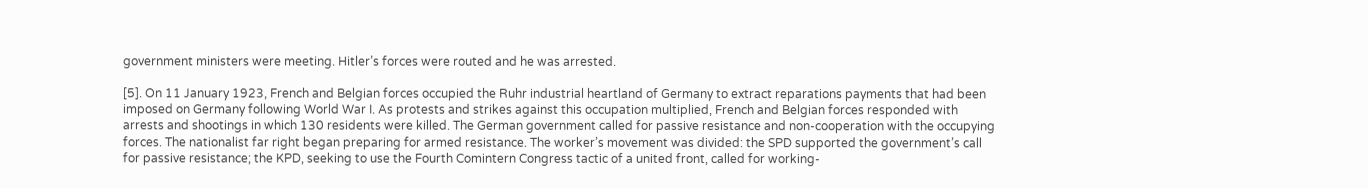government ministers were meeting. Hitler’s forces were routed and he was arrested.

[5]. On 11 January 1923, French and Belgian forces occupied the Ruhr industrial heartland of Germany to extract reparations payments that had been imposed on Germany following World War I. As protests and strikes against this occupation multiplied, French and Belgian forces responded with arrests and shootings in which 130 residents were killed. The German government called for passive resistance and non-cooperation with the occupying forces. The nationalist far right began preparing for armed resistance. The worker’s movement was divided: the SPD supported the government’s call for passive resistance; the KPD, seeking to use the Fourth Comintern Congress tactic of a united front, called for working-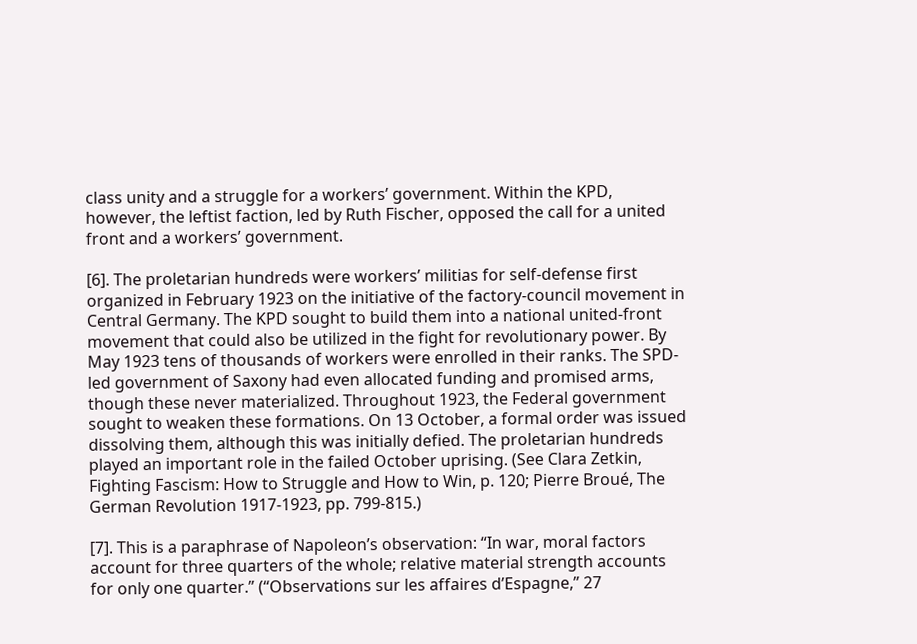class unity and a struggle for a workers’ government. Within the KPD, however, the leftist faction, led by Ruth Fischer, opposed the call for a united front and a workers’ government.

[6]. The proletarian hundreds were workers’ militias for self-defense first organized in February 1923 on the initiative of the factory-council movement in Central Germany. The KPD sought to build them into a national united-front movement that could also be utilized in the fight for revolutionary power. By May 1923 tens of thousands of workers were enrolled in their ranks. The SPD-led government of Saxony had even allocated funding and promised arms, though these never materialized. Throughout 1923, the Federal government sought to weaken these formations. On 13 October, a formal order was issued dissolving them, although this was initially defied. The proletarian hundreds played an important role in the failed October uprising. (See Clara Zetkin, Fighting Fascism: How to Struggle and How to Win, p. 120; Pierre Broué, The German Revolution 1917-1923, pp. 799-815.)

[7]. This is a paraphrase of Napoleon’s observation: “In war, moral factors account for three quarters of the whole; relative material strength accounts for only one quarter.” (“Observations sur les affaires d’Espagne,” 27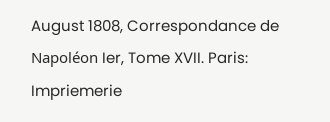August 1808, Correspondance de Napoléon Ier, Tome XVII. Paris: Impriemerie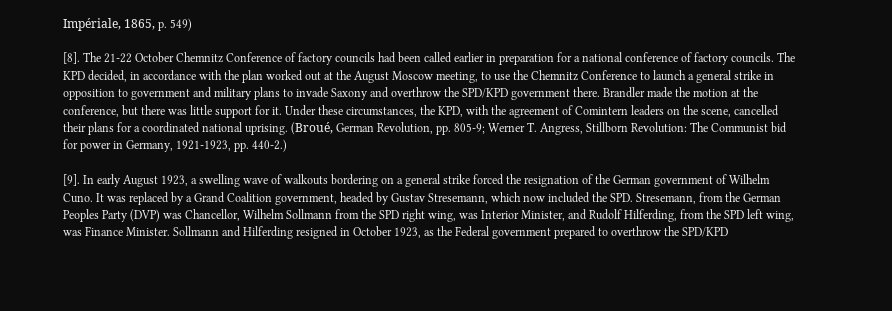Impériale, 1865, p. 549)

[8]. The 21-22 October Chemnitz Conference of factory councils had been called earlier in preparation for a national conference of factory councils. The KPD decided, in accordance with the plan worked out at the August Moscow meeting, to use the Chemnitz Conference to launch a general strike in opposition to government and military plans to invade Saxony and overthrow the SPD/KPD government there. Brandler made the motion at the conference, but there was little support for it. Under these circumstances, the KPD, with the agreement of Comintern leaders on the scene, cancelled their plans for a coordinated national uprising. (Broué, German Revolution, pp. 805-9; Werner T. Angress, Stillborn Revolution: The Communist bid for power in Germany, 1921-1923, pp. 440-2.)

[9]. In early August 1923, a swelling wave of walkouts bordering on a general strike forced the resignation of the German government of Wilhelm Cuno. It was replaced by a Grand Coalition government, headed by Gustav Stresemann, which now included the SPD. Stresemann, from the German Peoples Party (DVP) was Chancellor, Wilhelm Sollmann from the SPD right wing, was Interior Minister, and Rudolf Hilferding, from the SPD left wing, was Finance Minister. Sollmann and Hilferding resigned in October 1923, as the Federal government prepared to overthrow the SPD/KPD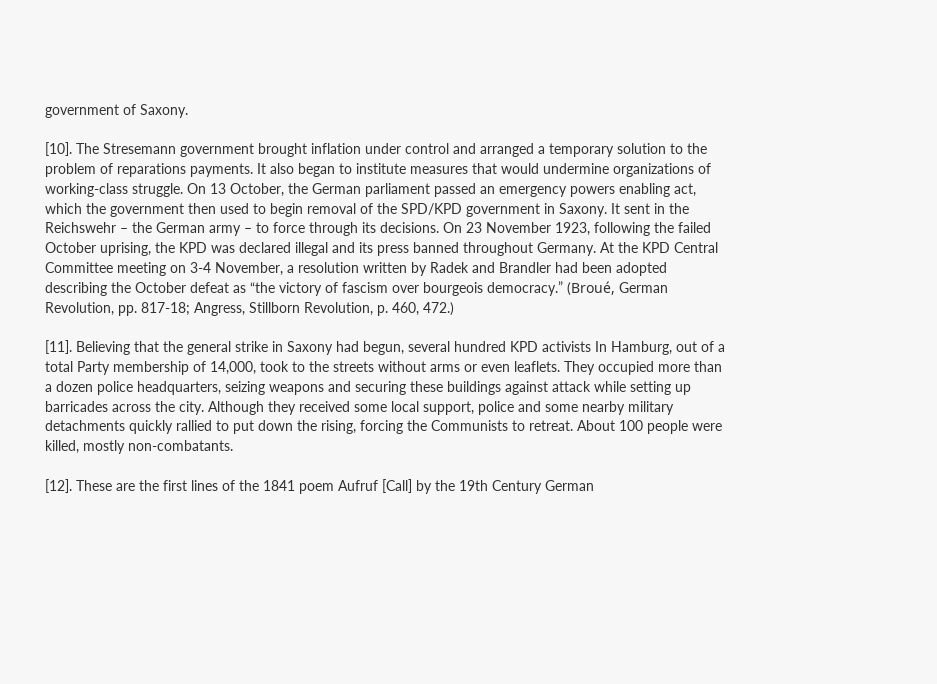government of Saxony.

[10]. The Stresemann government brought inflation under control and arranged a temporary solution to the problem of reparations payments. It also began to institute measures that would undermine organizations of working-class struggle. On 13 October, the German parliament passed an emergency powers enabling act, which the government then used to begin removal of the SPD/KPD government in Saxony. It sent in the Reichswehr – the German army – to force through its decisions. On 23 November 1923, following the failed October uprising, the KPD was declared illegal and its press banned throughout Germany. At the KPD Central Committee meeting on 3-4 November, a resolution written by Radek and Brandler had been adopted describing the October defeat as “the victory of fascism over bourgeois democracy.” (Broué, German Revolution, pp. 817-18; Angress, Stillborn Revolution, p. 460, 472.)

[11]. Believing that the general strike in Saxony had begun, several hundred KPD activists In Hamburg, out of a total Party membership of 14,000, took to the streets without arms or even leaflets. They occupied more than a dozen police headquarters, seizing weapons and securing these buildings against attack while setting up barricades across the city. Although they received some local support, police and some nearby military detachments quickly rallied to put down the rising, forcing the Communists to retreat. About 100 people were killed, mostly non-combatants.

[12]. These are the first lines of the 1841 poem Aufruf [Call] by the 19th Century German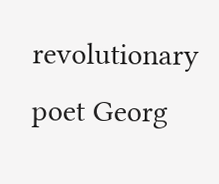revolutionary poet Georg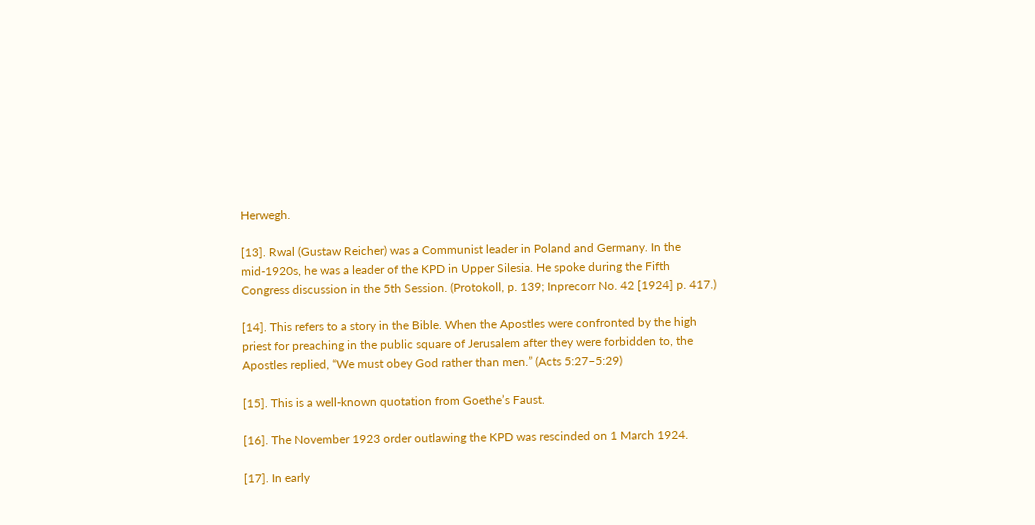Herwegh.

[13]. Rwal (Gustaw Reicher) was a Communist leader in Poland and Germany. In the mid-1920s, he was a leader of the KPD in Upper Silesia. He spoke during the Fifth Congress discussion in the 5th Session. (Protokoll, p. 139; Inprecorr No. 42 [1924] p. 417.)

[14]. This refers to a story in the Bible. When the Apostles were confronted by the high priest for preaching in the public square of Jerusalem after they were forbidden to, the Apostles replied, “We must obey God rather than men.” (Acts 5:27–5:29)

[15]. This is a well-known quotation from Goethe’s Faust.

[16]. The November 1923 order outlawing the KPD was rescinded on 1 March 1924.

[17]. In early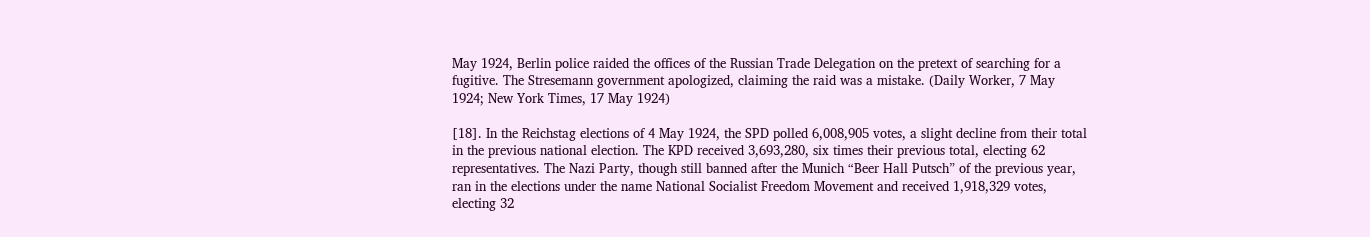May 1924, Berlin police raided the offices of the Russian Trade Delegation on the pretext of searching for a fugitive. The Stresemann government apologized, claiming the raid was a mistake. (Daily Worker, 7 May 1924; New York Times, 17 May 1924)

[18]. In the Reichstag elections of 4 May 1924, the SPD polled 6,008,905 votes, a slight decline from their total in the previous national election. The KPD received 3,693,280, six times their previous total, electing 62 representatives. The Nazi Party, though still banned after the Munich “Beer Hall Putsch” of the previous year, ran in the elections under the name National Socialist Freedom Movement and received 1,918,329 votes, electing 32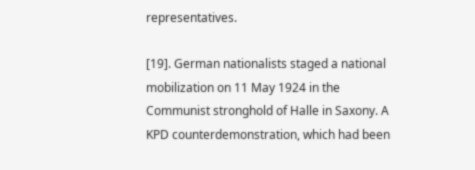representatives.

[19]. German nationalists staged a national mobilization on 11 May 1924 in the Communist stronghold of Halle in Saxony. A KPD counterdemonstration, which had been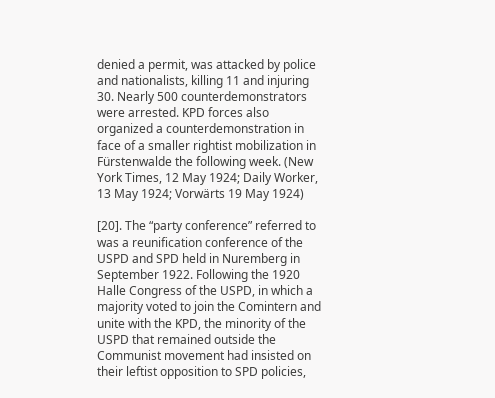denied a permit, was attacked by police and nationalists, killing 11 and injuring 30. Nearly 500 counterdemonstrators were arrested. KPD forces also organized a counterdemonstration in face of a smaller rightist mobilization in Fürstenwalde the following week. (New York Times, 12 May 1924; Daily Worker, 13 May 1924; Vorwärts 19 May 1924)

[20]. The “party conference” referred to was a reunification conference of the USPD and SPD held in Nuremberg in September 1922. Following the 1920 Halle Congress of the USPD, in which a majority voted to join the Comintern and unite with the KPD, the minority of the USPD that remained outside the Communist movement had insisted on their leftist opposition to SPD policies,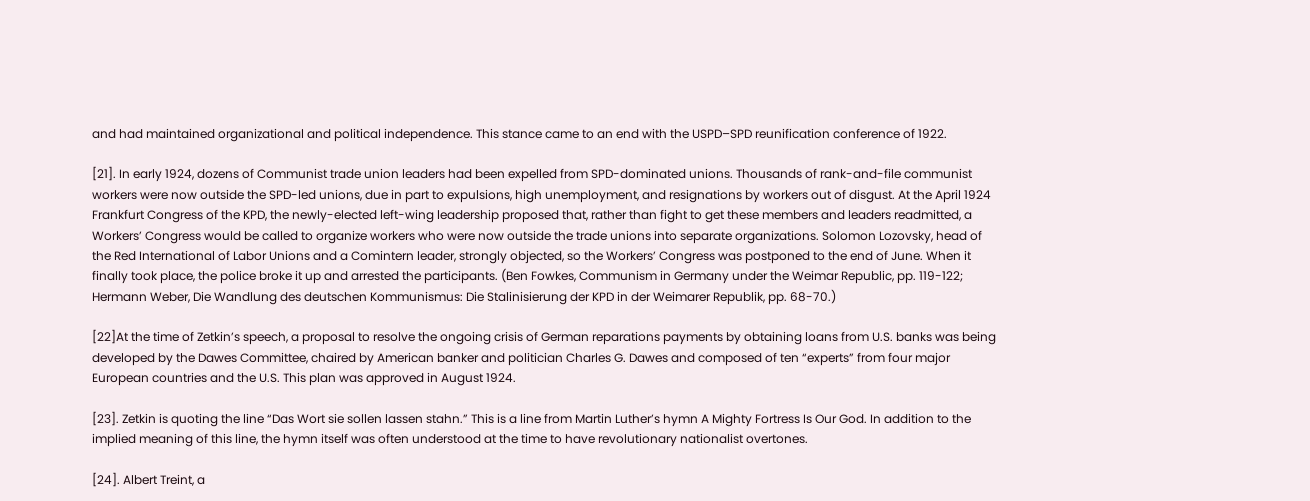and had maintained organizational and political independence. This stance came to an end with the USPD–SPD reunification conference of 1922.

[21]. In early 1924, dozens of Communist trade union leaders had been expelled from SPD-dominated unions. Thousands of rank-and-file communist workers were now outside the SPD-led unions, due in part to expulsions, high unemployment, and resignations by workers out of disgust. At the April 1924 Frankfurt Congress of the KPD, the newly-elected left-wing leadership proposed that, rather than fight to get these members and leaders readmitted, a Workers’ Congress would be called to organize workers who were now outside the trade unions into separate organizations. Solomon Lozovsky, head of the Red International of Labor Unions and a Comintern leader, strongly objected, so the Workers’ Congress was postponed to the end of June. When it finally took place, the police broke it up and arrested the participants. (Ben Fowkes, Communism in Germany under the Weimar Republic, pp. 119-122; Hermann Weber, Die Wandlung des deutschen Kommunismus: Die Stalinisierung der KPD in der Weimarer Republik, pp. 68-70.)

[22]At the time of Zetkin’s speech, a proposal to resolve the ongoing crisis of German reparations payments by obtaining loans from U.S. banks was being developed by the Dawes Committee, chaired by American banker and politician Charles G. Dawes and composed of ten “experts” from four major European countries and the U.S. This plan was approved in August 1924.

[23]. Zetkin is quoting the line “Das Wort sie sollen lassen stahn.” This is a line from Martin Luther’s hymn A Mighty Fortress Is Our God. In addition to the implied meaning of this line, the hymn itself was often understood at the time to have revolutionary nationalist overtones.

[24]. Albert Treint, a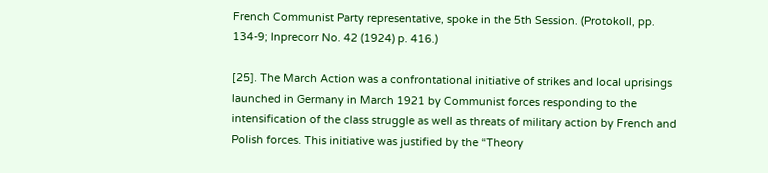French Communist Party representative, spoke in the 5th Session. (Protokoll, pp. 134-9; Inprecorr No. 42 (1924) p. 416.)

[25]. The March Action was a confrontational initiative of strikes and local uprisings launched in Germany in March 1921 by Communist forces responding to the intensification of the class struggle as well as threats of military action by French and Polish forces. This initiative was justified by the “Theory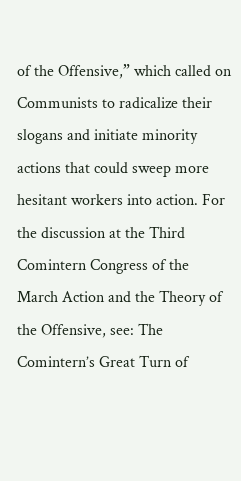of the Offensive,” which called on Communists to radicalize their slogans and initiate minority actions that could sweep more hesitant workers into action. For the discussion at the Third Comintern Congress of the March Action and the Theory of the Offensive, see: The Comintern’s Great Turn of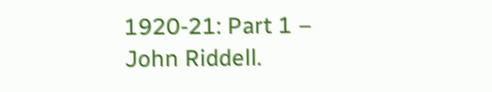1920-21: Part 1 – John Riddell.